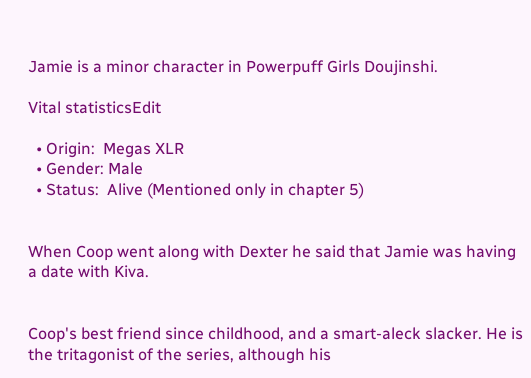Jamie is a minor character in Powerpuff Girls Doujinshi.

Vital statisticsEdit

  • Origin:  Megas XLR
  • Gender: Male
  • Status:  Alive (Mentioned only in chapter 5)


When Coop went along with Dexter he said that Jamie was having a date with Kiva.


Coop's best friend since childhood, and a smart-aleck slacker. He is the tritagonist of the series, although his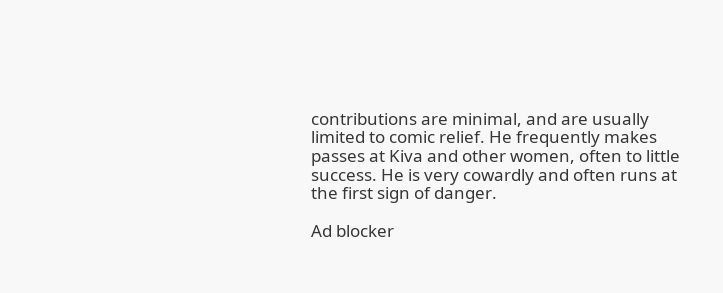contributions are minimal, and are usually limited to comic relief. He frequently makes passes at Kiva and other women, often to little success. He is very cowardly and often runs at the first sign of danger.

Ad blocker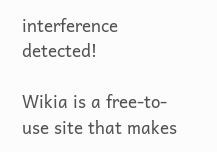interference detected!

Wikia is a free-to-use site that makes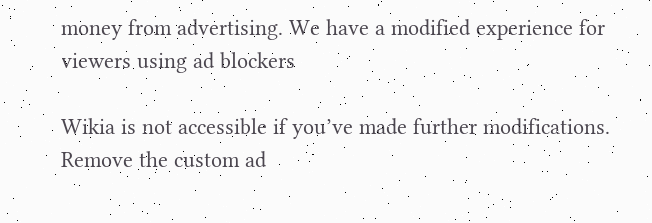money from advertising. We have a modified experience for viewers using ad blockers

Wikia is not accessible if you’ve made further modifications. Remove the custom ad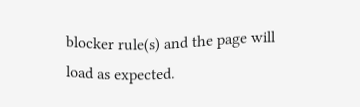blocker rule(s) and the page will load as expected.